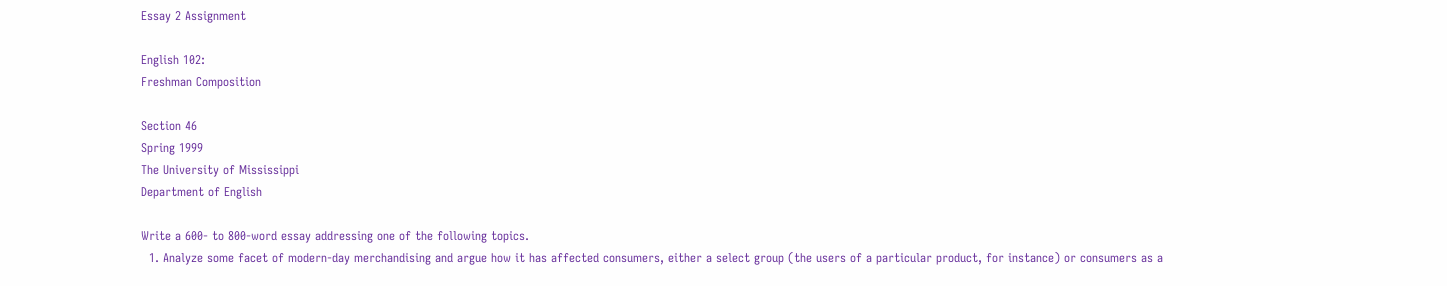Essay 2 Assignment

English 102:
Freshman Composition

Section 46
Spring 1999
The University of Mississippi
Department of English

Write a 600- to 800-word essay addressing one of the following topics.
  1. Analyze some facet of modern-day merchandising and argue how it has affected consumers, either a select group (the users of a particular product, for instance) or consumers as a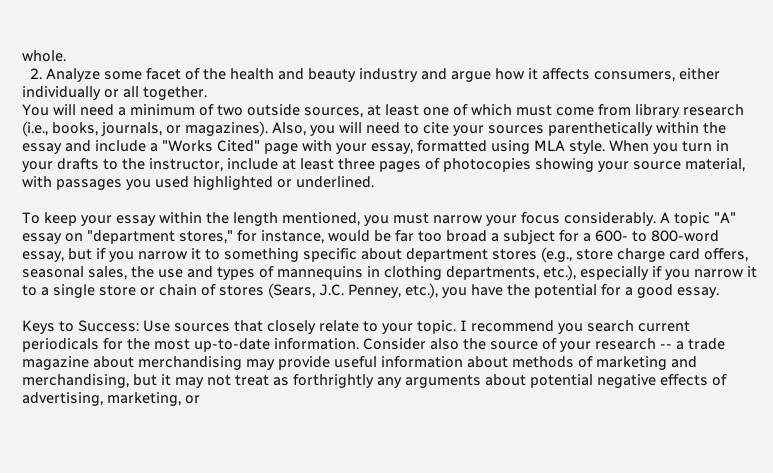whole.
  2. Analyze some facet of the health and beauty industry and argue how it affects consumers, either individually or all together.
You will need a minimum of two outside sources, at least one of which must come from library research (i.e., books, journals, or magazines). Also, you will need to cite your sources parenthetically within the essay and include a "Works Cited" page with your essay, formatted using MLA style. When you turn in your drafts to the instructor, include at least three pages of photocopies showing your source material, with passages you used highlighted or underlined.

To keep your essay within the length mentioned, you must narrow your focus considerably. A topic "A" essay on "department stores," for instance, would be far too broad a subject for a 600- to 800-word essay, but if you narrow it to something specific about department stores (e.g., store charge card offers, seasonal sales, the use and types of mannequins in clothing departments, etc.), especially if you narrow it to a single store or chain of stores (Sears, J.C. Penney, etc.), you have the potential for a good essay.

Keys to Success: Use sources that closely relate to your topic. I recommend you search current periodicals for the most up-to-date information. Consider also the source of your research -- a trade magazine about merchandising may provide useful information about methods of marketing and merchandising, but it may not treat as forthrightly any arguments about potential negative effects of advertising, marketing, or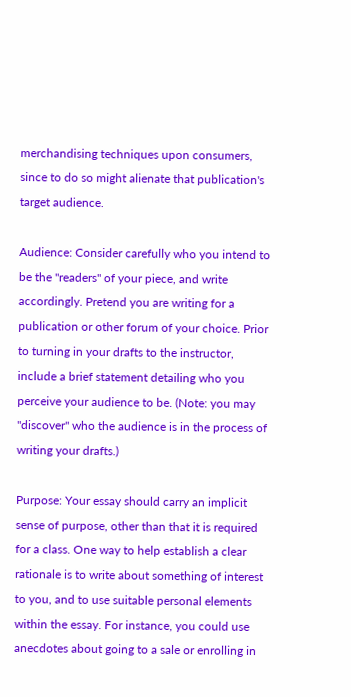merchandising techniques upon consumers, since to do so might alienate that publication's target audience.

Audience: Consider carefully who you intend to be the "readers" of your piece, and write accordingly. Pretend you are writing for a publication or other forum of your choice. Prior to turning in your drafts to the instructor, include a brief statement detailing who you perceive your audience to be. (Note: you may "discover" who the audience is in the process of writing your drafts.)

Purpose: Your essay should carry an implicit sense of purpose, other than that it is required for a class. One way to help establish a clear rationale is to write about something of interest to you, and to use suitable personal elements within the essay. For instance, you could use anecdotes about going to a sale or enrolling in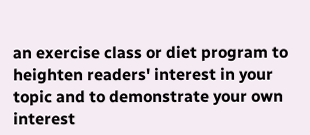an exercise class or diet program to heighten readers' interest in your topic and to demonstrate your own interest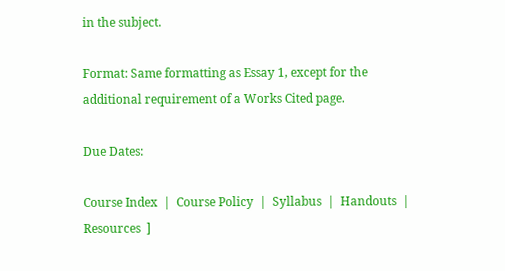in the subject.

Format: Same formatting as Essay 1, except for the additional requirement of a Works Cited page.

Due Dates:

Course Index  |  Course Policy  |  Syllabus  |  Handouts  |  Resources  ]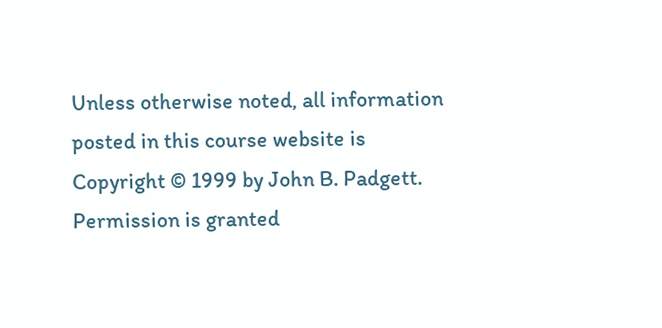Unless otherwise noted, all information posted in this course website is
Copyright © 1999 by John B. Padgett.
Permission is granted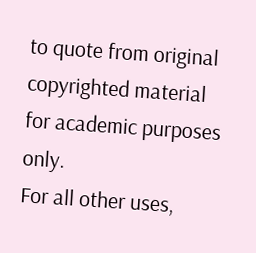to quote from original copyrighted material for academic purposes only.
For all other uses,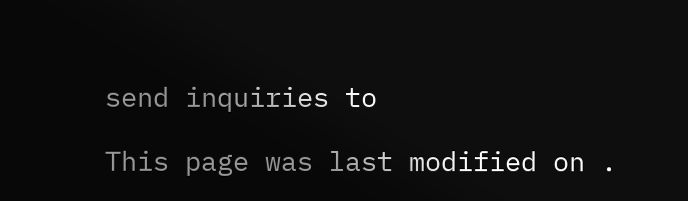send inquiries to

This page was last modified on .